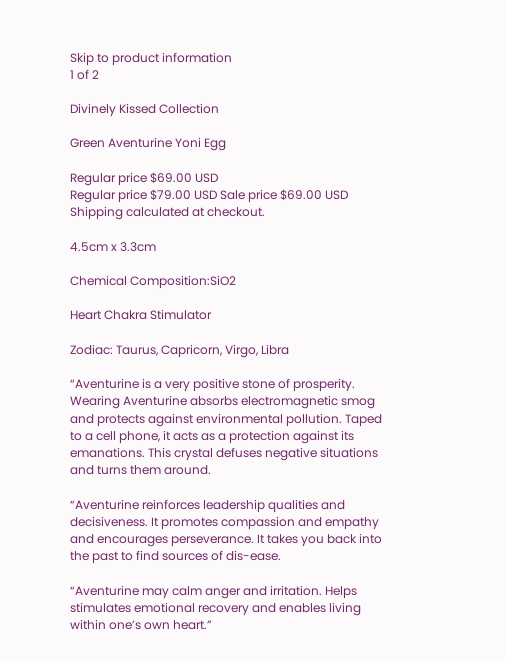Skip to product information
1 of 2

Divinely Kissed Collection

Green Aventurine Yoni Egg

Regular price $69.00 USD
Regular price $79.00 USD Sale price $69.00 USD
Shipping calculated at checkout.

4.5cm x 3.3cm

Chemical Composition:SiO2

Heart Chakra Stimulator

Zodiac: Taurus, Capricorn, Virgo, Libra

“Aventurine is a very positive stone of prosperity. Wearing Aventurine absorbs electromagnetic smog and protects against environmental pollution. Taped to a cell phone, it acts as a protection against its emanations. This crystal defuses negative situations and turns them around.

“Aventurine reinforces leadership qualities and decisiveness. It promotes compassion and empathy and encourages perseverance. It takes you back into the past to find sources of dis-ease.

“Aventurine may calm anger and irritation. Helps stimulates emotional recovery and enables living within one’s own heart.”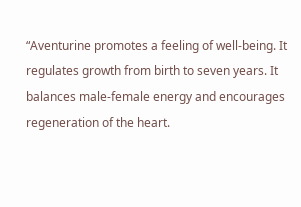“Aventurine promotes a feeling of well-being. It regulates growth from birth to seven years. It balances male-female energy and encourages regeneration of the heart.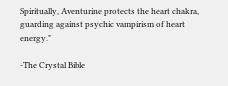Spiritually, Aventurine protects the heart chakra, guarding against psychic vampirism of heart energy."

-The Crystal Bible